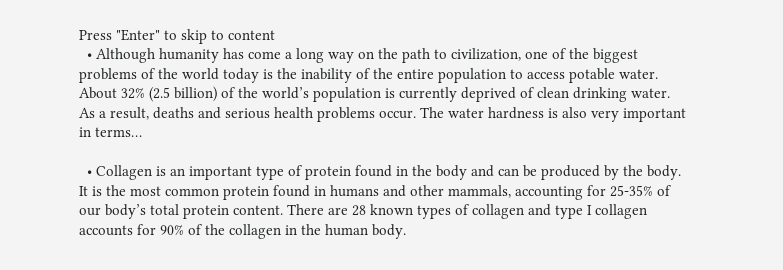Press "Enter" to skip to content
  • Although humanity has come a long way on the path to civilization, one of the biggest problems of the world today is the inability of the entire population to access potable water. About 32% (2.5 billion) of the world’s population is currently deprived of clean drinking water. As a result, deaths and serious health problems occur. The water hardness is also very important in terms…

  • Collagen is an important type of protein found in the body and can be produced by the body. It is the most common protein found in humans and other mammals, accounting for 25-35% of our body’s total protein content. There are 28 known types of collagen and type I collagen accounts for 90% of the collagen in the human body.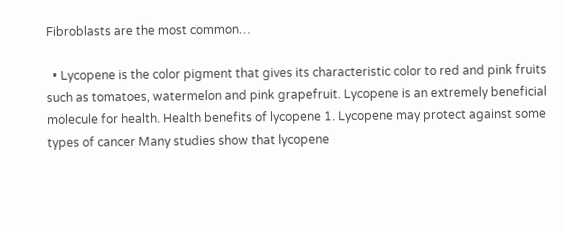Fibroblasts are the most common…

  • Lycopene is the color pigment that gives its characteristic color to red and pink fruits such as tomatoes, watermelon and pink grapefruit. Lycopene is an extremely beneficial molecule for health. Health benefits of lycopene 1. Lycopene may protect against some types of cancer Many studies show that lycopene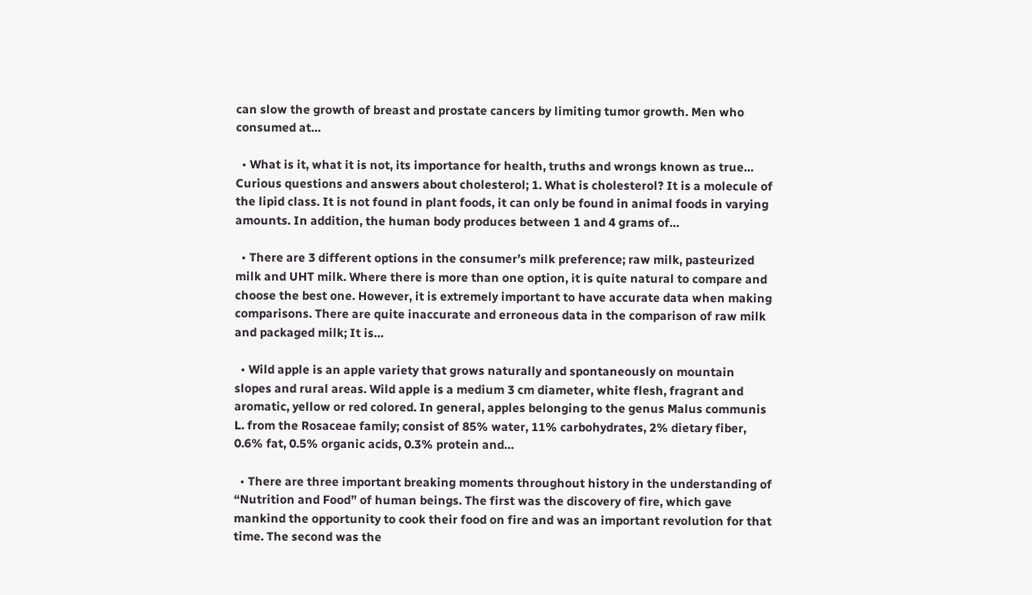can slow the growth of breast and prostate cancers by limiting tumor growth. Men who consumed at…

  • What is it, what it is not, its importance for health, truths and wrongs known as true… Curious questions and answers about cholesterol; 1. What is cholesterol? It is a molecule of the lipid class. It is not found in plant foods, it can only be found in animal foods in varying amounts. In addition, the human body produces between 1 and 4 grams of…

  • There are 3 different options in the consumer’s milk preference; raw milk, pasteurized milk and UHT milk. Where there is more than one option, it is quite natural to compare and choose the best one. However, it is extremely important to have accurate data when making comparisons. There are quite inaccurate and erroneous data in the comparison of raw milk and packaged milk; It is…

  • Wild apple is an apple variety that grows naturally and spontaneously on mountain slopes and rural areas. Wild apple is a medium 3 cm diameter, white flesh, fragrant and aromatic, yellow or red colored. In general, apples belonging to the genus Malus communis L. from the Rosaceae family; consist of 85% water, 11% carbohydrates, 2% dietary fiber, 0.6% fat, 0.5% organic acids, 0.3% protein and…

  • There are three important breaking moments throughout history in the understanding of “Nutrition and Food” of human beings. The first was the discovery of fire, which gave mankind the opportunity to cook their food on fire and was an important revolution for that time. The second was the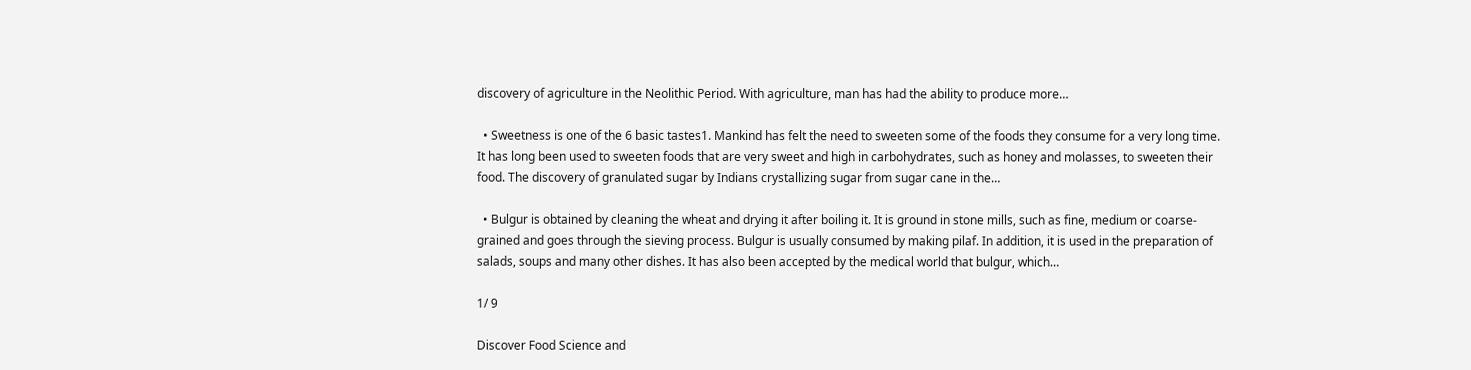discovery of agriculture in the Neolithic Period. With agriculture, man has had the ability to produce more…

  • Sweetness is one of the 6 basic tastes1. Mankind has felt the need to sweeten some of the foods they consume for a very long time. It has long been used to sweeten foods that are very sweet and high in carbohydrates, such as honey and molasses, to sweeten their food. The discovery of granulated sugar by Indians crystallizing sugar from sugar cane in the…

  • Bulgur is obtained by cleaning the wheat and drying it after boiling it. It is ground in stone mills, such as fine, medium or coarse-grained and goes through the sieving process. Bulgur is usually consumed by making pilaf. In addition, it is used in the preparation of salads, soups and many other dishes. It has also been accepted by the medical world that bulgur, which…

1/ 9

Discover Food Science and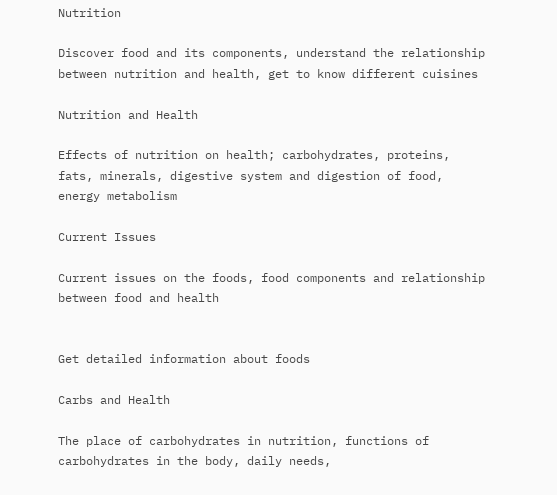Nutrition

Discover food and its components, understand the relationship between nutrition and health, get to know different cuisines

Nutrition and Health

Effects of nutrition on health; carbohydrates, proteins, fats, minerals, digestive system and digestion of food, energy metabolism

Current Issues

Current issues on the foods, food components and relationship between food and health


Get detailed information about foods

Carbs and Health

The place of carbohydrates in nutrition, functions of carbohydrates in the body, daily needs,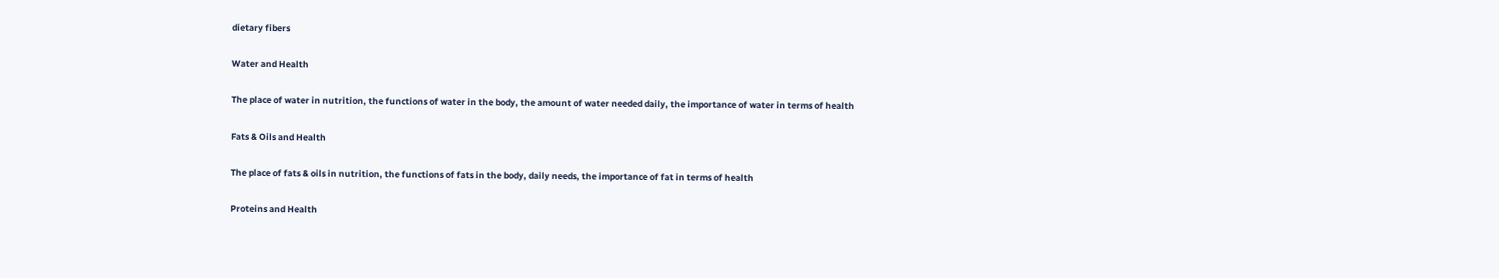dietary fibers

Water and Health

The place of water in nutrition, the functions of water in the body, the amount of water needed daily, the importance of water in terms of health

Fats & Oils and Health

The place of fats & oils in nutrition, the functions of fats in the body, daily needs, the importance of fat in terms of health

Proteins and Health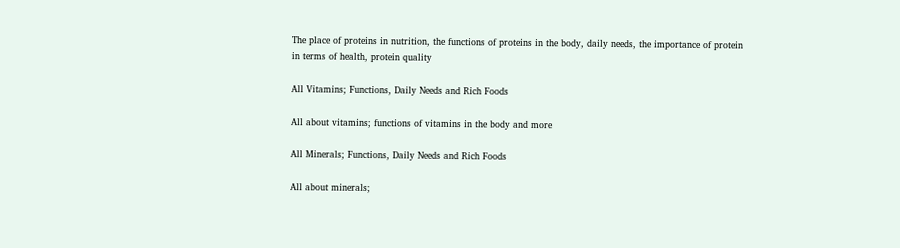The place of proteins in nutrition, the functions of proteins in the body, daily needs, the importance of protein in terms of health, protein quality

All Vitamins; Functions, Daily Needs and Rich Foods

All about vitamins; functions of vitamins in the body and more

All Minerals; Functions, Daily Needs and Rich Foods

All about minerals;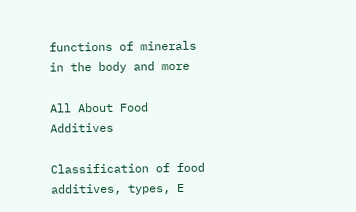functions of minerals in the body and more

All About Food Additives

Classification of food additives, types, E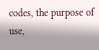codes, the purpose of use,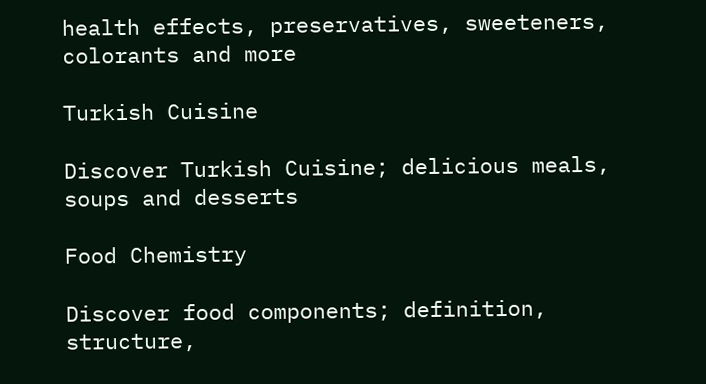health effects, preservatives, sweeteners, colorants and more

Turkish Cuisine

Discover Turkish Cuisine; delicious meals, soups and desserts

Food Chemistry

Discover food components; definition, structure,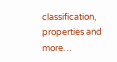classification, properties and more…